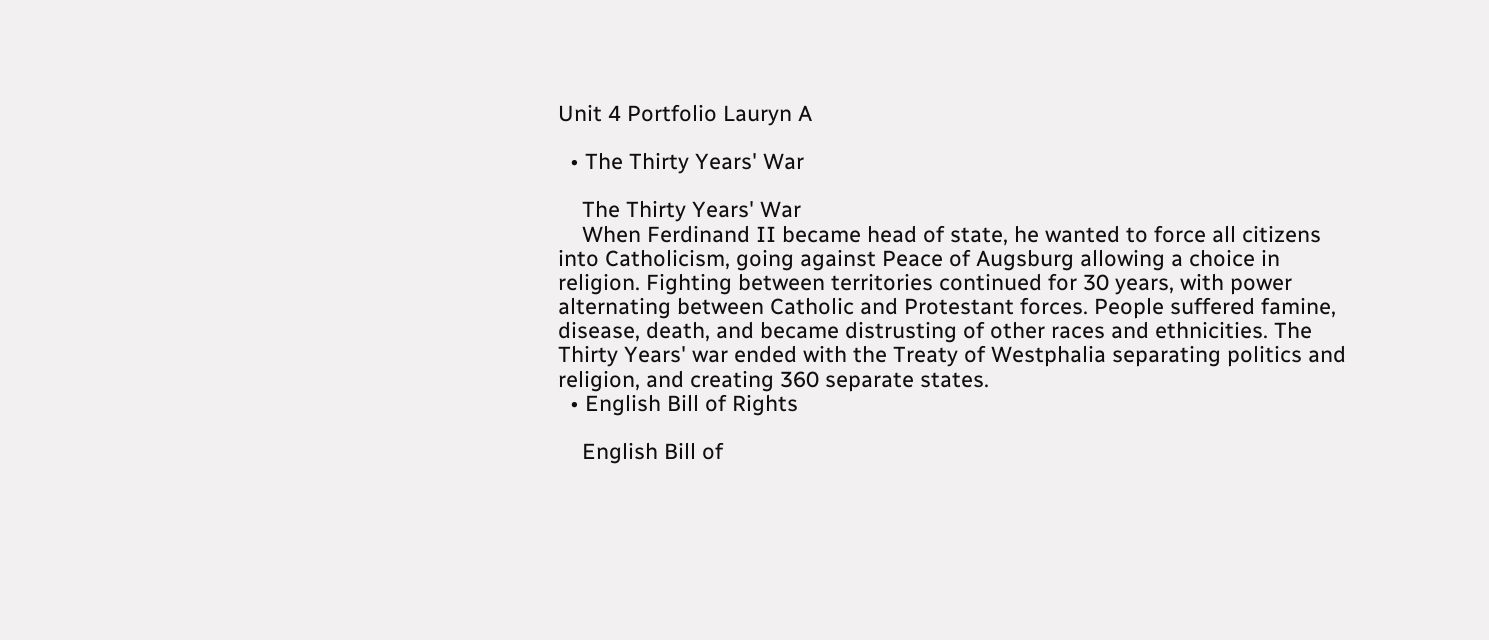Unit 4 Portfolio Lauryn A

  • The Thirty Years' War

    The Thirty Years' War
    When Ferdinand II became head of state, he wanted to force all citizens into Catholicism, going against Peace of Augsburg allowing a choice in religion. Fighting between territories continued for 30 years, with power alternating between Catholic and Protestant forces. People suffered famine, disease, death, and became distrusting of other races and ethnicities. The Thirty Years' war ended with the Treaty of Westphalia separating politics and religion, and creating 360 separate states.
  • English Bill of Rights

    English Bill of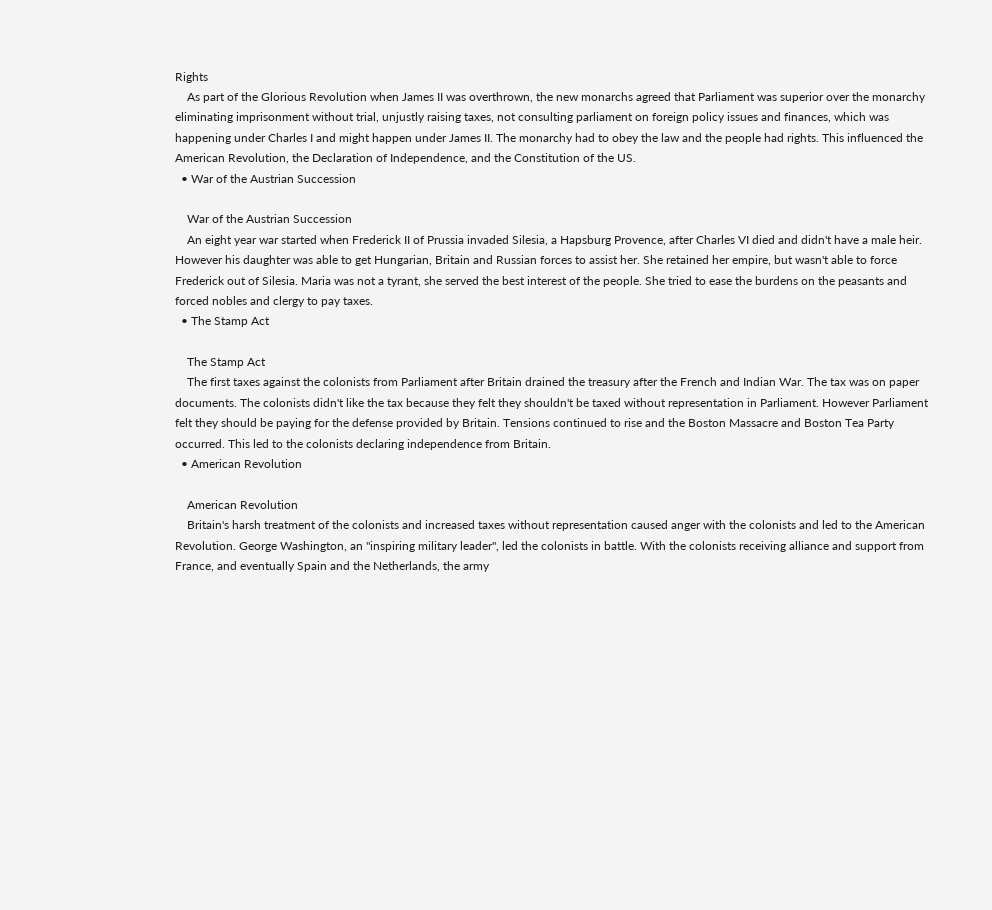Rights
    As part of the Glorious Revolution when James II was overthrown, the new monarchs agreed that Parliament was superior over the monarchy eliminating imprisonment without trial, unjustly raising taxes, not consulting parliament on foreign policy issues and finances, which was happening under Charles I and might happen under James II. The monarchy had to obey the law and the people had rights. This influenced the American Revolution, the Declaration of Independence, and the Constitution of the US.
  • War of the Austrian Succession

    War of the Austrian Succession
    An eight year war started when Frederick II of Prussia invaded Silesia, a Hapsburg Provence, after Charles VI died and didn't have a male heir. However his daughter was able to get Hungarian, Britain and Russian forces to assist her. She retained her empire, but wasn't able to force Frederick out of Silesia. Maria was not a tyrant, she served the best interest of the people. She tried to ease the burdens on the peasants and forced nobles and clergy to pay taxes.
  • The Stamp Act

    The Stamp Act
    The first taxes against the colonists from Parliament after Britain drained the treasury after the French and Indian War. The tax was on paper documents. The colonists didn't like the tax because they felt they shouldn't be taxed without representation in Parliament. However Parliament felt they should be paying for the defense provided by Britain. Tensions continued to rise and the Boston Massacre and Boston Tea Party occurred. This led to the colonists declaring independence from Britain.
  • American Revolution

    American Revolution
    Britain's harsh treatment of the colonists and increased taxes without representation caused anger with the colonists and led to the American Revolution. George Washington, an "inspiring military leader", led the colonists in battle. With the colonists receiving alliance and support from France, and eventually Spain and the Netherlands, the army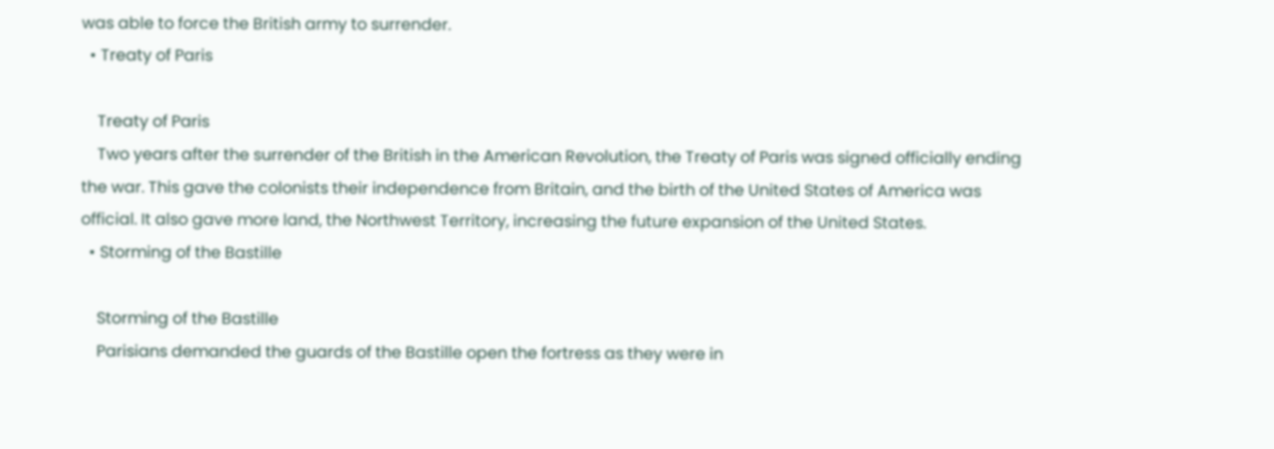was able to force the British army to surrender.
  • Treaty of Paris

    Treaty of Paris
    Two years after the surrender of the British in the American Revolution, the Treaty of Paris was signed officially ending the war. This gave the colonists their independence from Britain, and the birth of the United States of America was official. It also gave more land, the Northwest Territory, increasing the future expansion of the United States.
  • Storming of the Bastille

    Storming of the Bastille
    Parisians demanded the guards of the Bastille open the fortress as they were in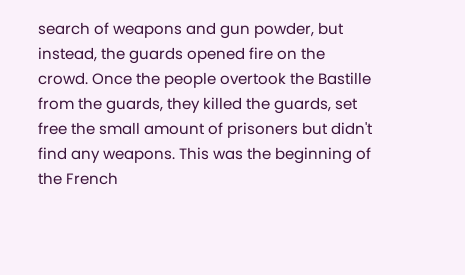search of weapons and gun powder, but instead, the guards opened fire on the crowd. Once the people overtook the Bastille from the guards, they killed the guards, set free the small amount of prisoners but didn't find any weapons. This was the beginning of the French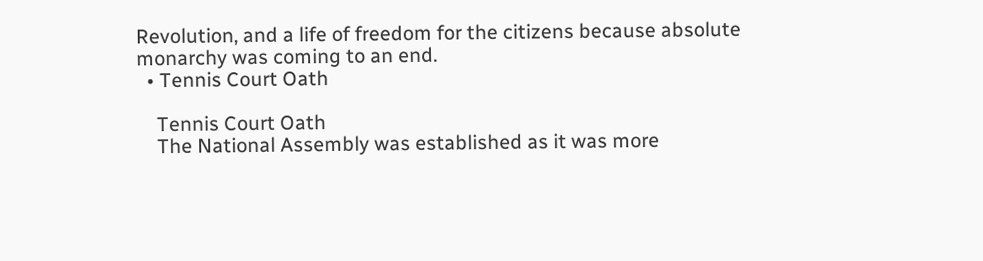Revolution, and a life of freedom for the citizens because absolute monarchy was coming to an end.
  • Tennis Court Oath

    Tennis Court Oath
    The National Assembly was established as it was more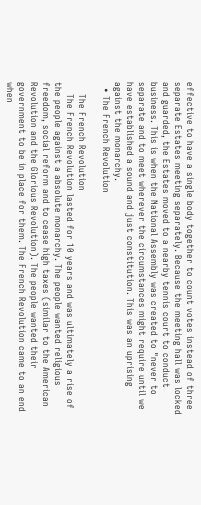effective to have a single body together to count votes instead of three separate Estates meeting separately. Because the meeting hall was locked and guarded, the Estates moved to a nearby tennis court to conduct business. This is when the National Assembly was created to "never to separate and to meet wherever the circumstances might require until we have established a sound and just constitution. This was an uprising against the monarchy.
  • The French Revolution

    The French Revolution
    The French Revolution lasted for 10 years and was ultimately a rise of the people against a absolute monarchy. The people wanted religious freedom, social reform and to cease high taxes (similar to the American Revolution and the Glorious Revolution). The people wanted their government to be in place for them. The French Revolution came to an end when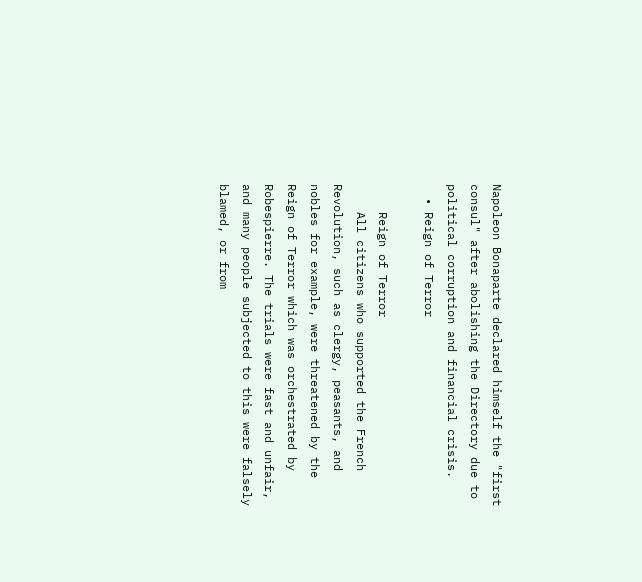Napoleon Bonaparte declared himself the "first consul" after abolishing the Directory due to political corruption and financial crisis.
  • Reign of Terror

    Reign of Terror
    All citizens who supported the French Revolution, such as clergy, peasants, and nobles for example, were threatened by the Reign of Terror which was orchestrated by Robespierre. The trials were fast and unfair, and many people subjected to this were falsely blamed, or from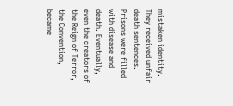mistaken identity. They received unfair death sentences. Prisons were filled with disease and death. Eventually, even the creators of the Reign of Terror, the Convention, became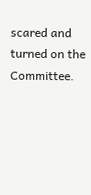scared and turned on the Committee.